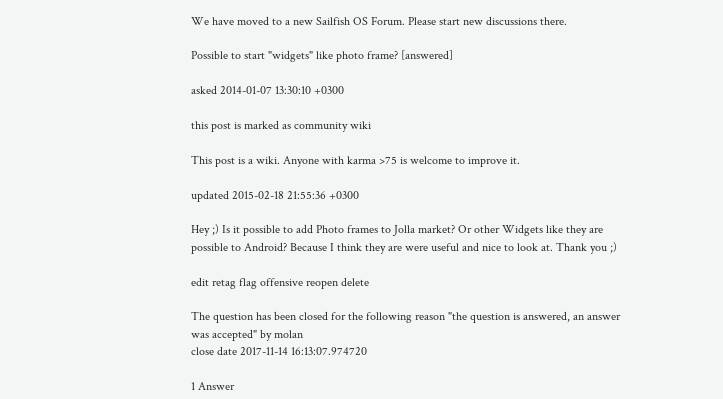We have moved to a new Sailfish OS Forum. Please start new discussions there.

Possible to start "widgets" like photo frame? [answered]

asked 2014-01-07 13:30:10 +0300

this post is marked as community wiki

This post is a wiki. Anyone with karma >75 is welcome to improve it.

updated 2015-02-18 21:55:36 +0300

Hey ;) Is it possible to add Photo frames to Jolla market? Or other Widgets like they are possible to Android? Because I think they are were useful and nice to look at. Thank you ;)

edit retag flag offensive reopen delete

The question has been closed for the following reason "the question is answered, an answer was accepted" by molan
close date 2017-11-14 16:13:07.974720

1 Answer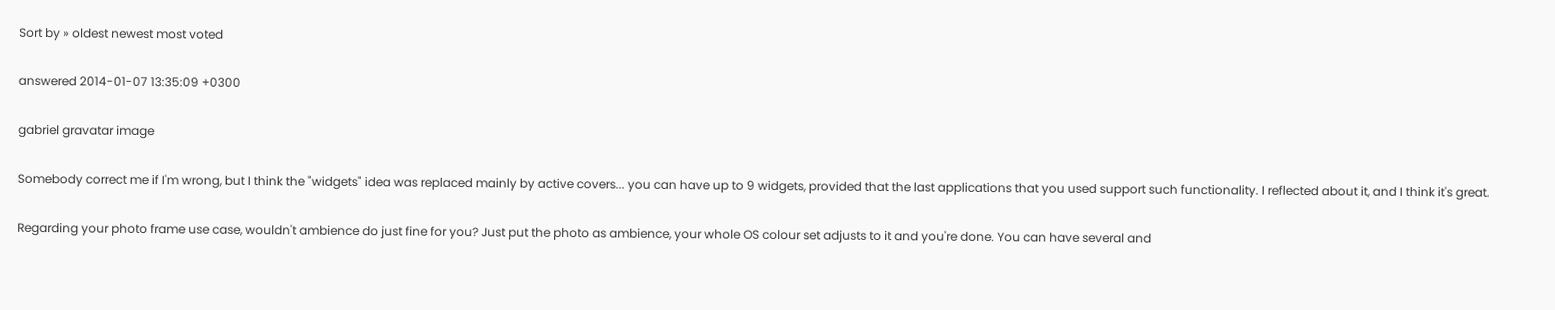Sort by » oldest newest most voted

answered 2014-01-07 13:35:09 +0300

gabriel gravatar image

Somebody correct me if I'm wrong, but I think the "widgets" idea was replaced mainly by active covers... you can have up to 9 widgets, provided that the last applications that you used support such functionality. I reflected about it, and I think it's great.

Regarding your photo frame use case, wouldn't ambience do just fine for you? Just put the photo as ambience, your whole OS colour set adjusts to it and you're done. You can have several and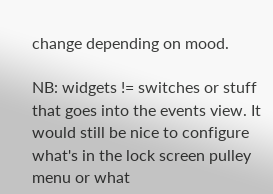change depending on mood.

NB: widgets != switches or stuff that goes into the events view. It would still be nice to configure what's in the lock screen pulley menu or what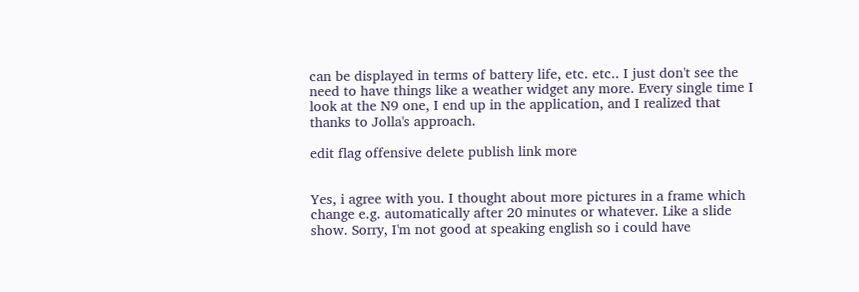can be displayed in terms of battery life, etc. etc.. I just don't see the need to have things like a weather widget any more. Every single time I look at the N9 one, I end up in the application, and I realized that thanks to Jolla's approach.

edit flag offensive delete publish link more


Yes, i agree with you. I thought about more pictures in a frame which change e.g. automatically after 20 minutes or whatever. Like a slide show. Sorry, I'm not good at speaking english so i could have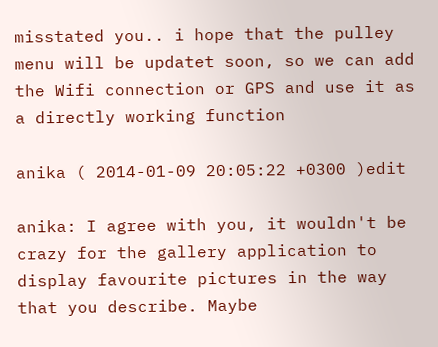misstated you.. i hope that the pulley menu will be updatet soon, so we can add the Wifi connection or GPS and use it as a directly working function

anika ( 2014-01-09 20:05:22 +0300 )edit

anika: I agree with you, it wouldn't be crazy for the gallery application to display favourite pictures in the way that you describe. Maybe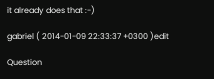it already does that :-)

gabriel ( 2014-01-09 22:33:37 +0300 )edit

Question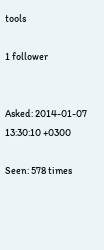tools

1 follower


Asked: 2014-01-07 13:30:10 +0300

Seen: 578 times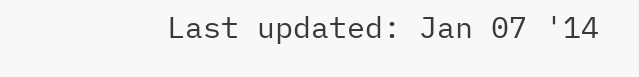Last updated: Jan 07 '14